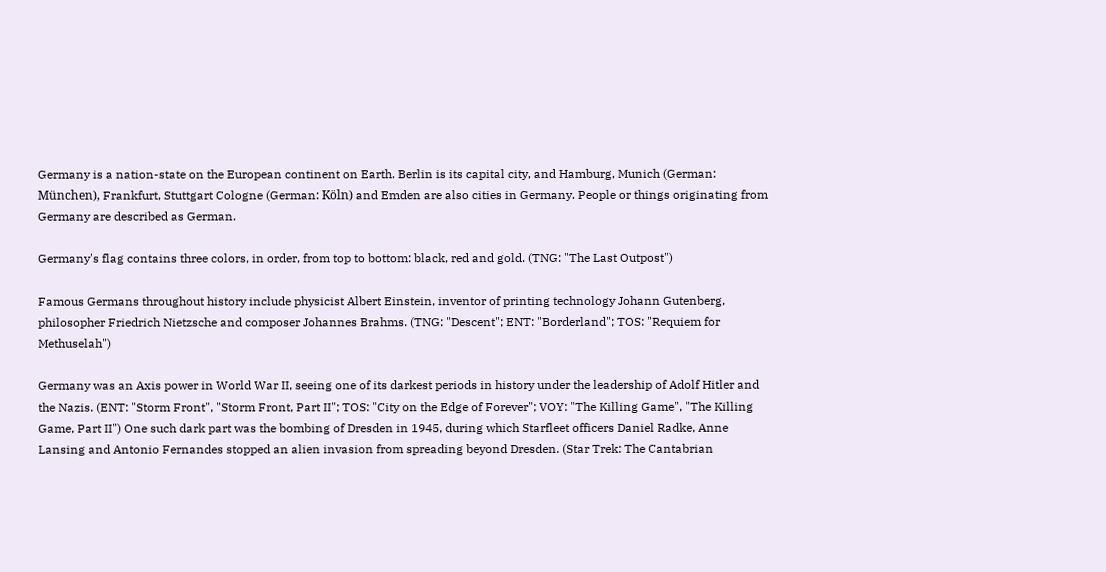Germany is a nation-state on the European continent on Earth. Berlin is its capital city, and Hamburg, Munich (German: München), Frankfurt, Stuttgart Cologne (German: Köln) and Emden are also cities in Germany. People or things originating from Germany are described as German.

Germany's flag contains three colors, in order, from top to bottom: black, red and gold. (TNG: "The Last Outpost")

Famous Germans throughout history include physicist Albert Einstein, inventor of printing technology Johann Gutenberg, philosopher Friedrich Nietzsche and composer Johannes Brahms. (TNG: "Descent"; ENT: "Borderland"; TOS: "Requiem for Methuselah")

Germany was an Axis power in World War II, seeing one of its darkest periods in history under the leadership of Adolf Hitler and the Nazis. (ENT: "Storm Front", "Storm Front, Part II"; TOS: "City on the Edge of Forever"; VOY: "The Killing Game", "The Killing Game, Part II") One such dark part was the bombing of Dresden in 1945, during which Starfleet officers Daniel Radke, Anne Lansing and Antonio Fernandes stopped an alien invasion from spreading beyond Dresden. (Star Trek: The Cantabrian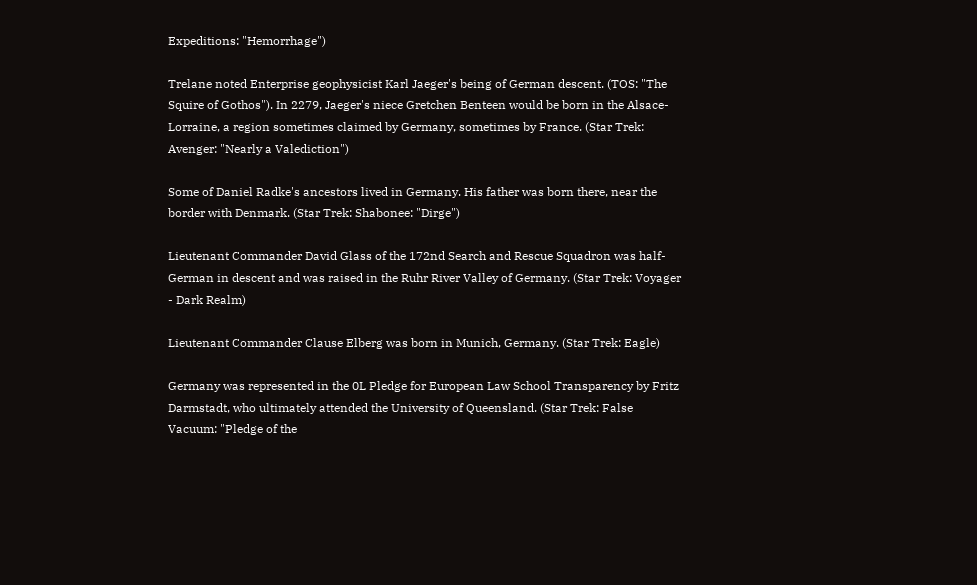Expeditions: "Hemorrhage")

Trelane noted Enterprise geophysicist Karl Jaeger's being of German descent. (TOS: "The Squire of Gothos"). In 2279, Jaeger's niece Gretchen Benteen would be born in the Alsace-Lorraine, a region sometimes claimed by Germany, sometimes by France. (Star Trek: Avenger: "Nearly a Valediction")

Some of Daniel Radke's ancestors lived in Germany. His father was born there, near the border with Denmark. (Star Trek: Shabonee: "Dirge")

Lieutenant Commander David Glass of the 172nd Search and Rescue Squadron was half-German in descent and was raised in the Ruhr River Valley of Germany. (Star Trek: Voyager - Dark Realm)

Lieutenant Commander Clause Elberg was born in Munich, Germany. (Star Trek: Eagle)

Germany was represented in the 0L Pledge for European Law School Transparency by Fritz Darmstadt, who ultimately attended the University of Queensland. (Star Trek: False Vacuum: "Pledge of the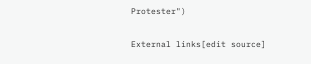Protester")

External links[edit source]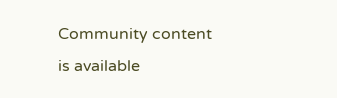Community content is available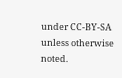under CC-BY-SA unless otherwise noted.